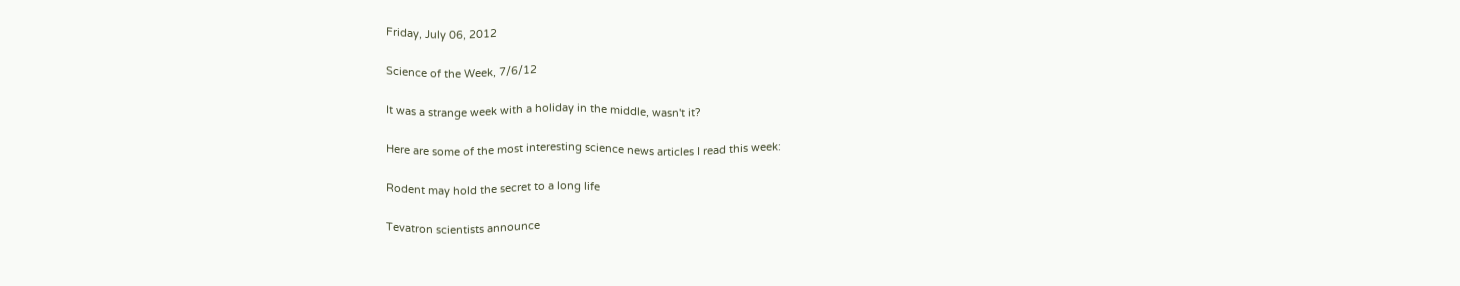Friday, July 06, 2012

Science of the Week, 7/6/12

It was a strange week with a holiday in the middle, wasn't it?

Here are some of the most interesting science news articles I read this week:

Rodent may hold the secret to a long life

Tevatron scientists announce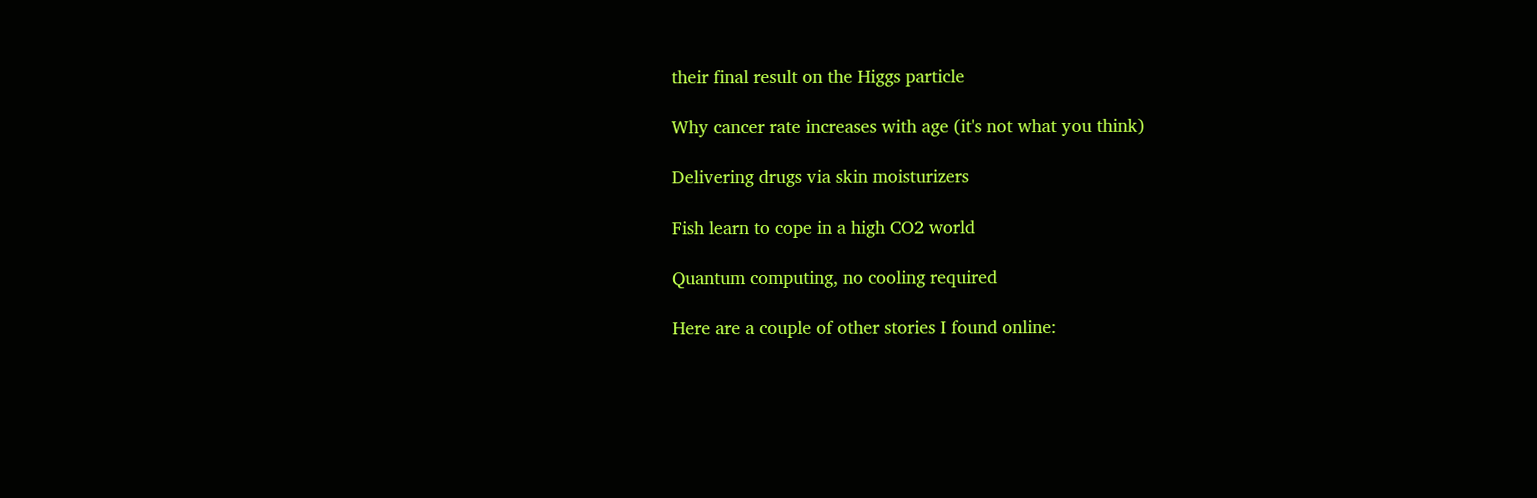their final result on the Higgs particle

Why cancer rate increases with age (it's not what you think)

Delivering drugs via skin moisturizers

Fish learn to cope in a high CO2 world

Quantum computing, no cooling required

Here are a couple of other stories I found online: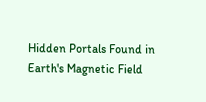Hidden Portals Found in Earth's Magnetic Field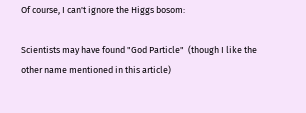Of course, I can't ignore the Higgs bosom:

Scientists may have found "God Particle"  (though I like the other name mentioned in this article)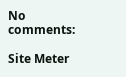No comments:

Site Meter